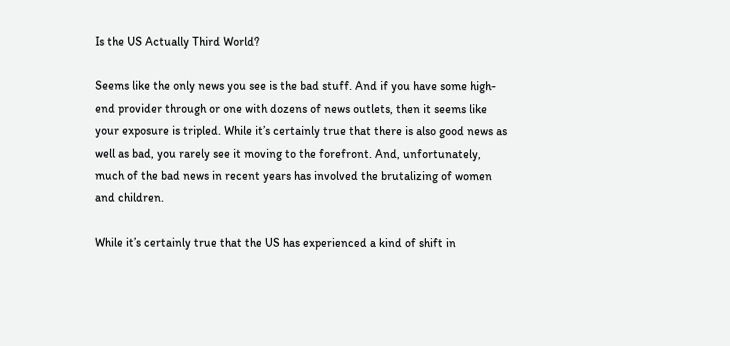Is the US Actually Third World?

Seems like the only news you see is the bad stuff. And if you have some high-end provider through or one with dozens of news outlets, then it seems like your exposure is tripled. While it’s certainly true that there is also good news as well as bad, you rarely see it moving to the forefront. And, unfortunately, much of the bad news in recent years has involved the brutalizing of women and children.

While it’s certainly true that the US has experienced a kind of shift in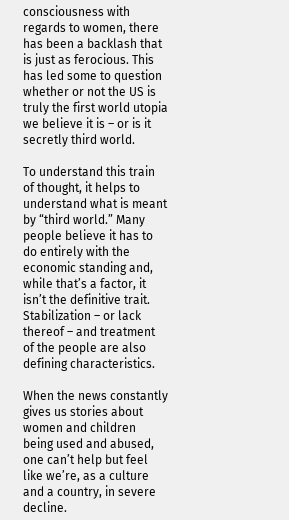consciousness with regards to women, there has been a backlash that is just as ferocious. This has led some to question whether or not the US is truly the first world utopia we believe it is – or is it secretly third world.

To understand this train of thought, it helps to understand what is meant by “third world.” Many people believe it has to do entirely with the economic standing and, while that’s a factor, it isn’t the definitive trait. Stabilization – or lack thereof – and treatment of the people are also defining characteristics.

When the news constantly gives us stories about women and children being used and abused, one can’t help but feel like we’re, as a culture and a country, in severe decline.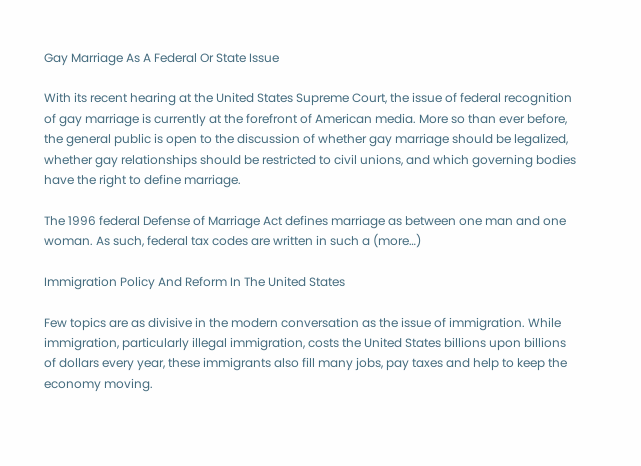Gay Marriage As A Federal Or State Issue

With its recent hearing at the United States Supreme Court, the issue of federal recognition of gay marriage is currently at the forefront of American media. More so than ever before, the general public is open to the discussion of whether gay marriage should be legalized, whether gay relationships should be restricted to civil unions, and which governing bodies have the right to define marriage.

The 1996 federal Defense of Marriage Act defines marriage as between one man and one woman. As such, federal tax codes are written in such a (more…)

Immigration Policy And Reform In The United States

Few topics are as divisive in the modern conversation as the issue of immigration. While immigration, particularly illegal immigration, costs the United States billions upon billions of dollars every year, these immigrants also fill many jobs, pay taxes and help to keep the economy moving.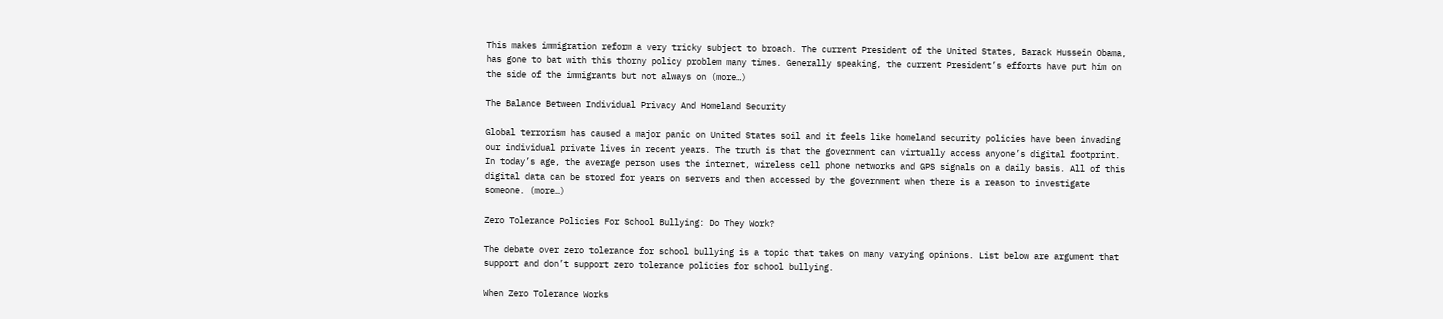This makes immigration reform a very tricky subject to broach. The current President of the United States, Barack Hussein Obama, has gone to bat with this thorny policy problem many times. Generally speaking, the current President’s efforts have put him on the side of the immigrants but not always on (more…)

The Balance Between Individual Privacy And Homeland Security

Global terrorism has caused a major panic on United States soil and it feels like homeland security policies have been invading our individual private lives in recent years. The truth is that the government can virtually access anyone’s digital footprint. In today’s age, the average person uses the internet, wireless cell phone networks and GPS signals on a daily basis. All of this digital data can be stored for years on servers and then accessed by the government when there is a reason to investigate someone. (more…)

Zero Tolerance Policies For School Bullying: Do They Work?

The debate over zero tolerance for school bullying is a topic that takes on many varying opinions. List below are argument that support and don’t support zero tolerance policies for school bullying.

When Zero Tolerance Works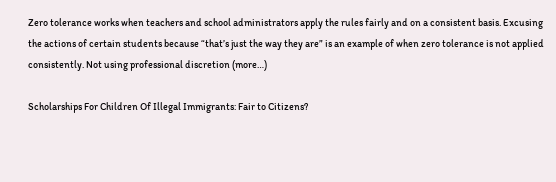Zero tolerance works when teachers and school administrators apply the rules fairly and on a consistent basis. Excusing the actions of certain students because “that’s just the way they are” is an example of when zero tolerance is not applied consistently. Not using professional discretion (more…)

Scholarships For Children Of Illegal Immigrants: Fair to Citizens?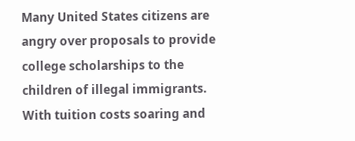Many United States citizens are angry over proposals to provide college scholarships to the children of illegal immigrants. With tuition costs soaring and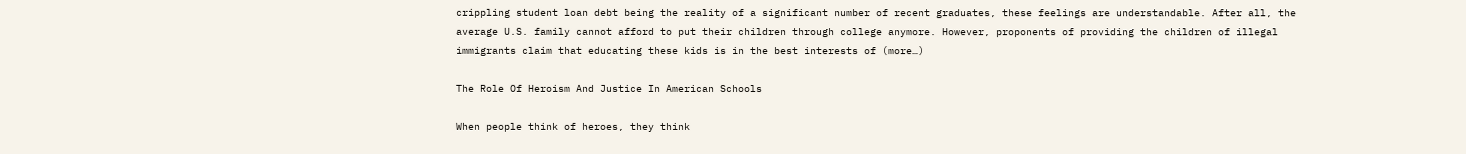crippling student loan debt being the reality of a significant number of recent graduates, these feelings are understandable. After all, the average U.S. family cannot afford to put their children through college anymore. However, proponents of providing the children of illegal immigrants claim that educating these kids is in the best interests of (more…)

The Role Of Heroism And Justice In American Schools

When people think of heroes, they think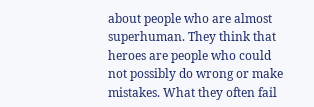about people who are almost superhuman. They think that heroes are people who could not possibly do wrong or make mistakes. What they often fail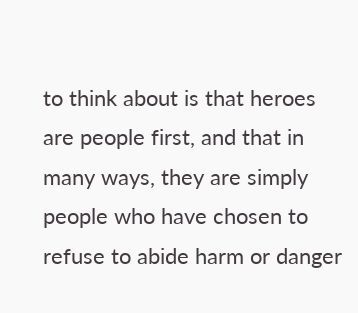to think about is that heroes are people first, and that in many ways, they are simply people who have chosen to refuse to abide harm or danger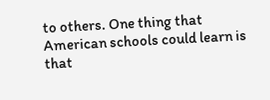to others. One thing that American schools could learn is that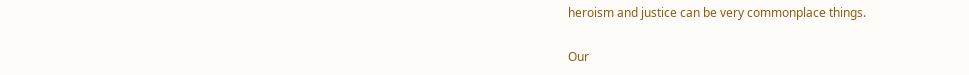heroism and justice can be very commonplace things.

Our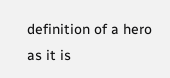definition of a hero as it is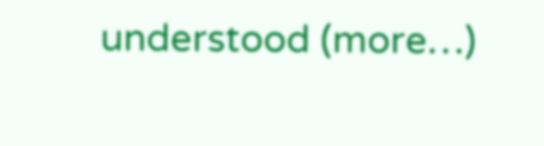understood (more…)